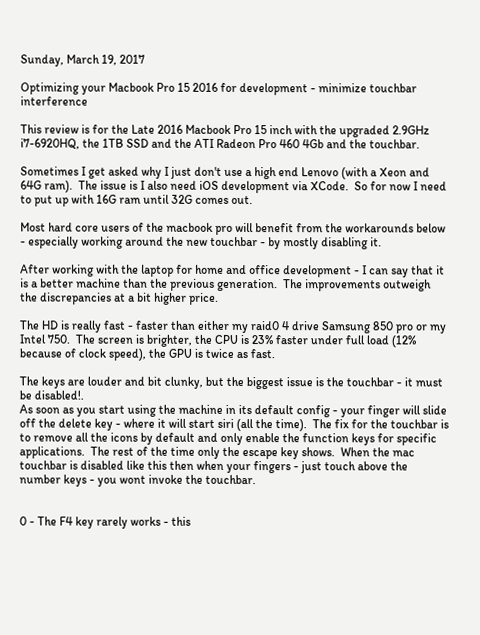Sunday, March 19, 2017

Optimizing your Macbook Pro 15 2016 for development - minimize touchbar interference

This review is for the Late 2016 Macbook Pro 15 inch with the upgraded 2.9GHz i7-6920HQ, the 1TB SSD and the ATI Radeon Pro 460 4Gb and the touchbar.

Sometimes I get asked why I just don't use a high end Lenovo (with a Xeon and 64G ram).  The issue is I also need iOS development via XCode.  So for now I need to put up with 16G ram until 32G comes out.

Most hard core users of the macbook pro will benefit from the workarounds below - especially working around the new touchbar - by mostly disabling it.

After working with the laptop for home and office development - I can say that it is a better machine than the previous generation.  The improvements outweigh the discrepancies at a bit higher price.

The HD is really fast - faster than either my raid0 4 drive Samsung 850 pro or my Intel 750.  The screen is brighter, the CPU is 23% faster under full load (12% because of clock speed), the GPU is twice as fast.

The keys are louder and bit clunky, but the biggest issue is the touchbar - it must be disabled!.
As soon as you start using the machine in its default config - your finger will slide off the delete key - where it will start siri (all the time).  The fix for the touchbar is to remove all the icons by default and only enable the function keys for specific applications.  The rest of the time only the escape key shows.  When the mac touchbar is disabled like this then when your fingers - just touch above the number keys - you wont invoke the touchbar.


0 - The F4 key rarely works - this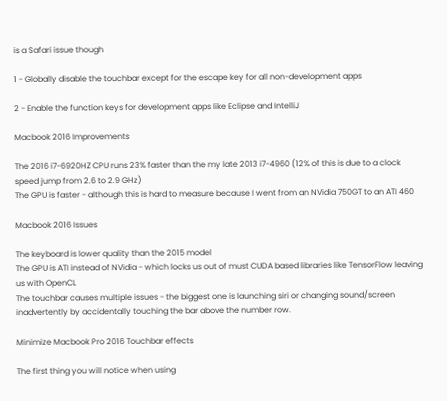is a Safari issue though

1 - Globally disable the touchbar except for the escape key for all non-development apps

2 - Enable the function keys for development apps like Eclipse and IntelliJ

Macbook 2016 Improvements

The 2016 i7-6920HZ CPU runs 23% faster than the my late 2013 i7-4960 (12% of this is due to a clock speed jump from 2.6 to 2.9 GHz)
The GPU is faster - although this is hard to measure because I went from an NVidia 750GT to an ATI 460

Macbook 2016 Issues

The keyboard is lower quality than the 2015 model
The GPU is ATI instead of NVidia - which locks us out of must CUDA based libraries like TensorFlow leaving us with OpenCL
The touchbar causes multiple issues - the biggest one is launching siri or changing sound/screen inadvertently by accidentally touching the bar above the number row.

Minimize Macbook Pro 2016 Touchbar effects

The first thing you will notice when using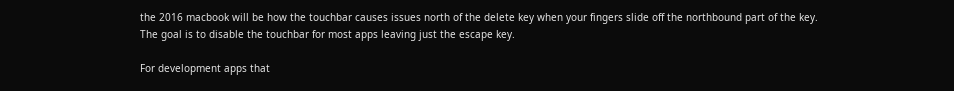the 2016 macbook will be how the touchbar causes issues north of the delete key when your fingers slide off the northbound part of the key.
The goal is to disable the touchbar for most apps leaving just the escape key.

For development apps that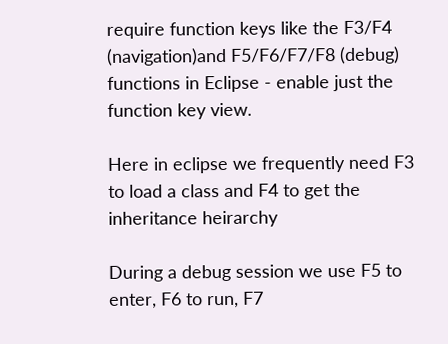require function keys like the F3/F4 (navigation)and F5/F6/F7/F8 (debug) functions in Eclipse - enable just the function key view.

Here in eclipse we frequently need F3 to load a class and F4 to get the inheritance heirarchy

During a debug session we use F5 to enter, F6 to run, F7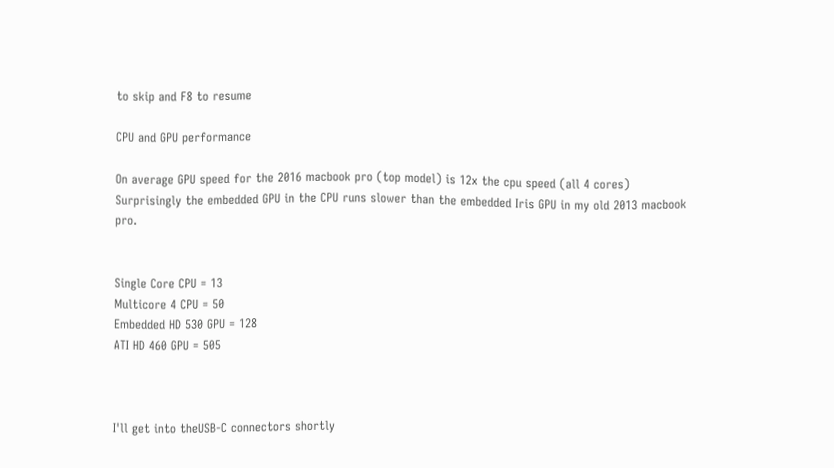to skip and F8 to resume

CPU and GPU performance

On average GPU speed for the 2016 macbook pro (top model) is 12x the cpu speed (all 4 cores)
Surprisingly the embedded GPU in the CPU runs slower than the embedded Iris GPU in my old 2013 macbook pro.


Single Core CPU = 13
Multicore 4 CPU = 50
Embedded HD 530 GPU = 128
ATI HD 460 GPU = 505



I'll get into theUSB-C connectors shortly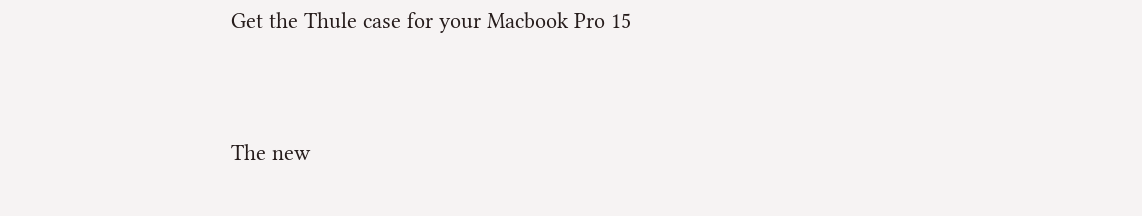Get the Thule case for your Macbook Pro 15


The new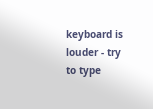keyboard is louder - try to type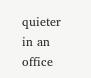quieter in an office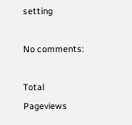setting

No comments:

Total Pageviews